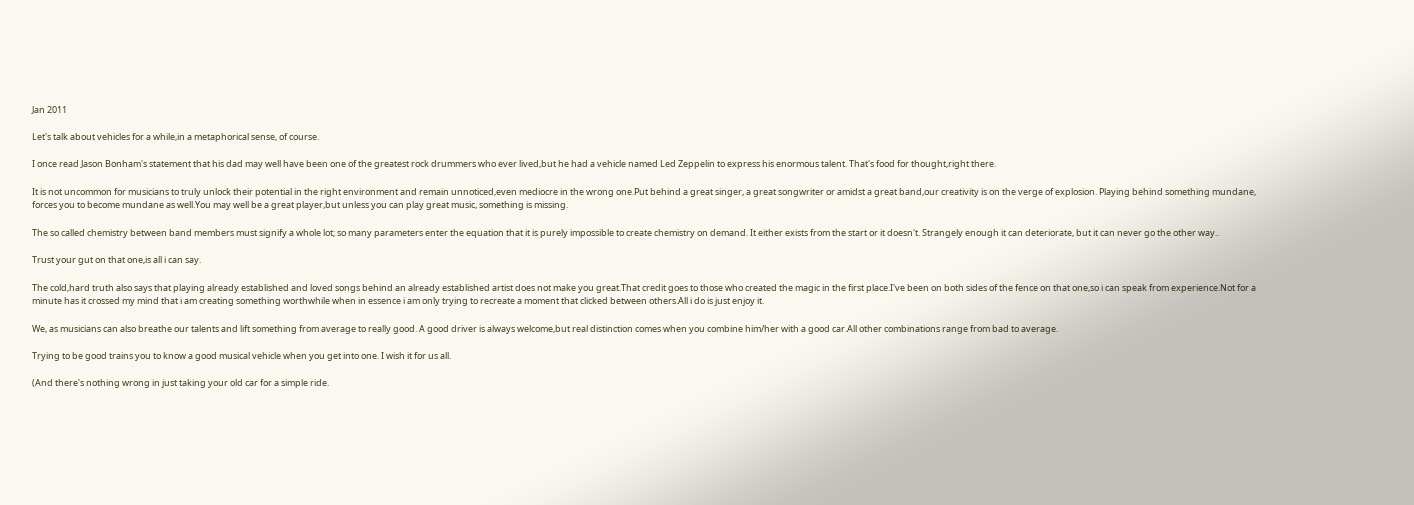Jan 2011

Let's talk about vehicles for a while,in a metaphorical sense, of course.

I once read Jason Bonham's statement that his dad may well have been one of the greatest rock drummers who ever lived,but he had a vehicle named Led Zeppelin to express his enormous talent. That's food for thought,right there.

It is not uncommon for musicians to truly unlock their potential in the right environment and remain unnoticed,even mediocre in the wrong one.Put behind a great singer, a great songwriter or amidst a great band,our creativity is on the verge of explosion. Playing behind something mundane, forces you to become mundane as well.You may well be a great player,but unless you can play great music, something is missing.

The so called chemistry between band members must signify a whole lot; so many parameters enter the equation that it is purely impossible to create chemistry on demand. It either exists from the start or it doesn't. Strangely enough it can deteriorate, but it can never go the other way..

Trust your gut on that one,is all i can say.

The cold,hard truth also says that playing already established and loved songs behind an already established artist does not make you great.That credit goes to those who created the magic in the first place.I've been on both sides of the fence on that one,so i can speak from experience.Not for a minute has it crossed my mind that i am creating something worthwhile when in essence i am only trying to recreate a moment that clicked between others.All i do is just enjoy it.

We, as musicians can also breathe our talents and lift something from average to really good. A good driver is always welcome,but real distinction comes when you combine him/her with a good car.All other combinations range from bad to average.

Trying to be good trains you to know a good musical vehicle when you get into one. I wish it for us all.

(And there's nothing wrong in just taking your old car for a simple ride.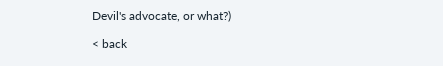Devil's advocate, or what?)

< back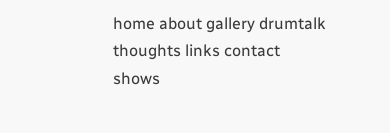home about gallery drumtalk thoughts links contact shows